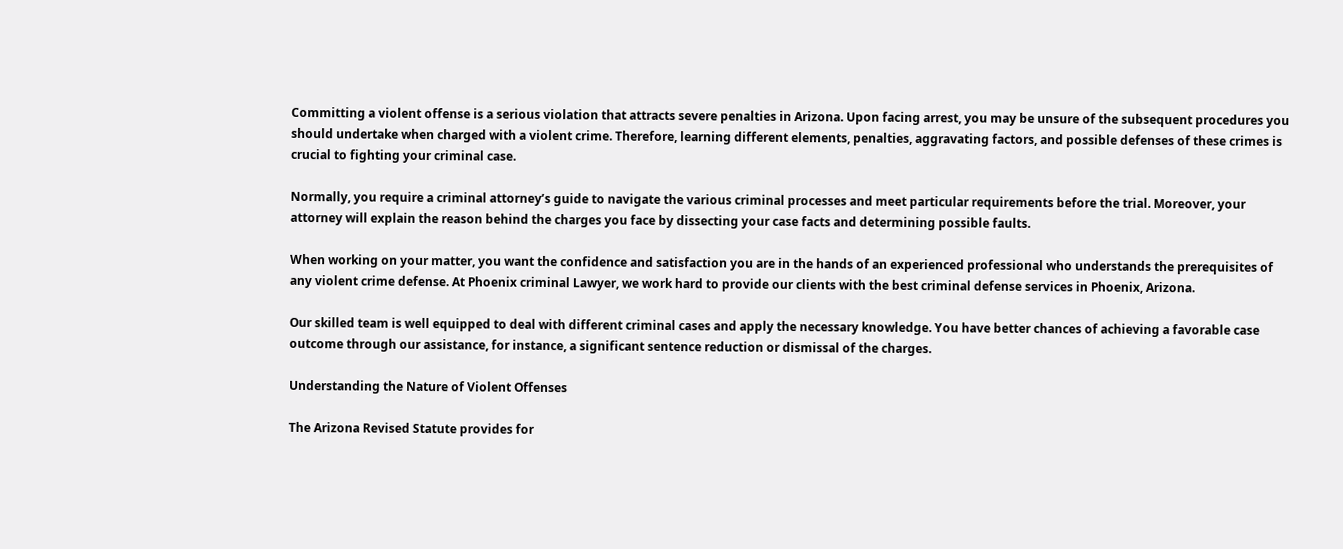Committing a violent offense is a serious violation that attracts severe penalties in Arizona. Upon facing arrest, you may be unsure of the subsequent procedures you should undertake when charged with a violent crime. Therefore, learning different elements, penalties, aggravating factors, and possible defenses of these crimes is crucial to fighting your criminal case.

Normally, you require a criminal attorney’s guide to navigate the various criminal processes and meet particular requirements before the trial. Moreover, your attorney will explain the reason behind the charges you face by dissecting your case facts and determining possible faults.

When working on your matter, you want the confidence and satisfaction you are in the hands of an experienced professional who understands the prerequisites of any violent crime defense. At Phoenix criminal Lawyer, we work hard to provide our clients with the best criminal defense services in Phoenix, Arizona.

Our skilled team is well equipped to deal with different criminal cases and apply the necessary knowledge. You have better chances of achieving a favorable case outcome through our assistance, for instance, a significant sentence reduction or dismissal of the charges.

Understanding the Nature of Violent Offenses

The Arizona Revised Statute provides for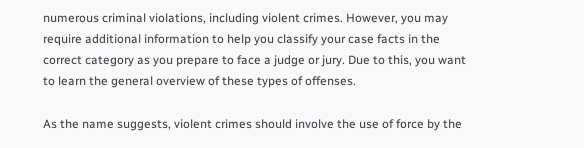numerous criminal violations, including violent crimes. However, you may require additional information to help you classify your case facts in the correct category as you prepare to face a judge or jury. Due to this, you want to learn the general overview of these types of offenses.

As the name suggests, violent crimes should involve the use of force by the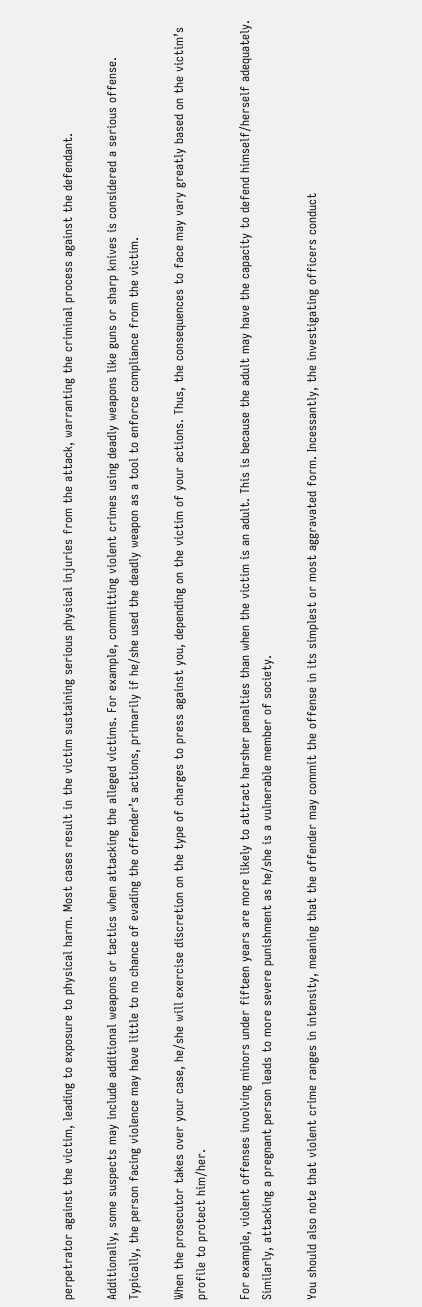perpetrator against the victim, leading to exposure to physical harm. Most cases result in the victim sustaining serious physical injuries from the attack, warranting the criminal process against the defendant.

Additionally, some suspects may include additional weapons or tactics when attacking the alleged victims. For example, committing violent crimes using deadly weapons like guns or sharp knives is considered a serious offense. Typically, the person facing violence may have little to no chance of evading the offender’s actions, primarily if he/she used the deadly weapon as a tool to enforce compliance from the victim.

When the prosecutor takes over your case, he/she will exercise discretion on the type of charges to press against you, depending on the victim of your actions. Thus, the consequences to face may vary greatly based on the victim’s profile to protect him/her.

For example, violent offenses involving minors under fifteen years are more likely to attract harsher penalties than when the victim is an adult. This is because the adult may have the capacity to defend himself/herself adequately. Similarly, attacking a pregnant person leads to more severe punishment as he/she is a vulnerable member of society.

You should also note that violent crime ranges in intensity, meaning that the offender may commit the offense in its simplest or most aggravated form. Incessantly, the investigating officers conduct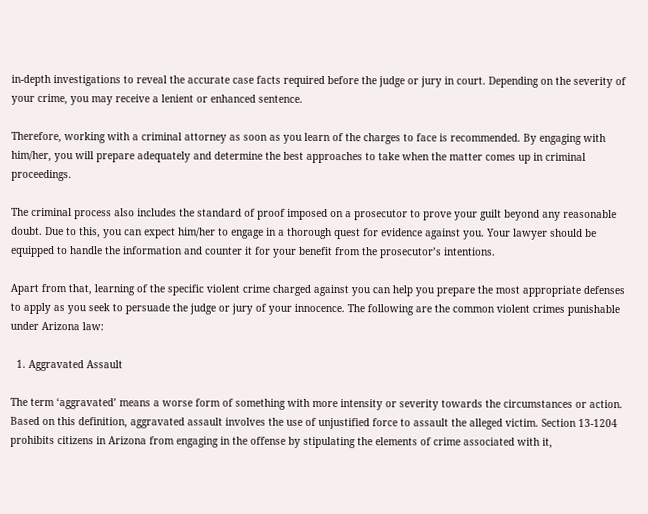in-depth investigations to reveal the accurate case facts required before the judge or jury in court. Depending on the severity of your crime, you may receive a lenient or enhanced sentence.

Therefore, working with a criminal attorney as soon as you learn of the charges to face is recommended. By engaging with him/her, you will prepare adequately and determine the best approaches to take when the matter comes up in criminal proceedings.

The criminal process also includes the standard of proof imposed on a prosecutor to prove your guilt beyond any reasonable doubt. Due to this, you can expect him/her to engage in a thorough quest for evidence against you. Your lawyer should be equipped to handle the information and counter it for your benefit from the prosecutor’s intentions.

Apart from that, learning of the specific violent crime charged against you can help you prepare the most appropriate defenses to apply as you seek to persuade the judge or jury of your innocence. The following are the common violent crimes punishable under Arizona law:

  1. Aggravated Assault

The term ‘aggravated’ means a worse form of something with more intensity or severity towards the circumstances or action. Based on this definition, aggravated assault involves the use of unjustified force to assault the alleged victim. Section 13-1204 prohibits citizens in Arizona from engaging in the offense by stipulating the elements of crime associated with it,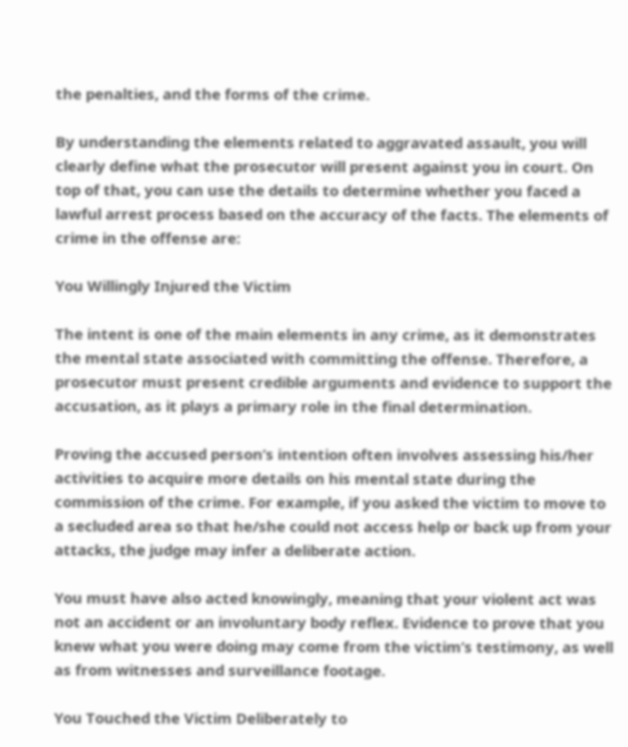the penalties, and the forms of the crime.

By understanding the elements related to aggravated assault, you will clearly define what the prosecutor will present against you in court. On top of that, you can use the details to determine whether you faced a lawful arrest process based on the accuracy of the facts. The elements of crime in the offense are:

You Willingly Injured the Victim

The intent is one of the main elements in any crime, as it demonstrates the mental state associated with committing the offense. Therefore, a prosecutor must present credible arguments and evidence to support the accusation, as it plays a primary role in the final determination.

Proving the accused person’s intention often involves assessing his/her activities to acquire more details on his mental state during the commission of the crime. For example, if you asked the victim to move to a secluded area so that he/she could not access help or back up from your attacks, the judge may infer a deliberate action.

You must have also acted knowingly, meaning that your violent act was not an accident or an involuntary body reflex. Evidence to prove that you knew what you were doing may come from the victim’s testimony, as well as from witnesses and surveillance footage.

You Touched the Victim Deliberately to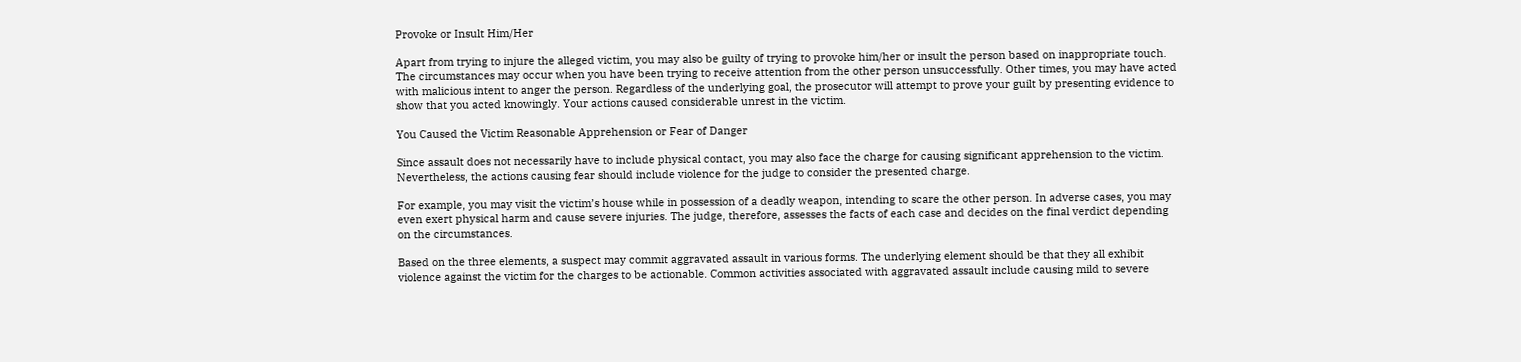Provoke or Insult Him/Her

Apart from trying to injure the alleged victim, you may also be guilty of trying to provoke him/her or insult the person based on inappropriate touch. The circumstances may occur when you have been trying to receive attention from the other person unsuccessfully. Other times, you may have acted with malicious intent to anger the person. Regardless of the underlying goal, the prosecutor will attempt to prove your guilt by presenting evidence to show that you acted knowingly. Your actions caused considerable unrest in the victim.

You Caused the Victim Reasonable Apprehension or Fear of Danger

Since assault does not necessarily have to include physical contact, you may also face the charge for causing significant apprehension to the victim. Nevertheless, the actions causing fear should include violence for the judge to consider the presented charge.

For example, you may visit the victim’s house while in possession of a deadly weapon, intending to scare the other person. In adverse cases, you may even exert physical harm and cause severe injuries. The judge, therefore, assesses the facts of each case and decides on the final verdict depending on the circumstances.

Based on the three elements, a suspect may commit aggravated assault in various forms. The underlying element should be that they all exhibit violence against the victim for the charges to be actionable. Common activities associated with aggravated assault include causing mild to severe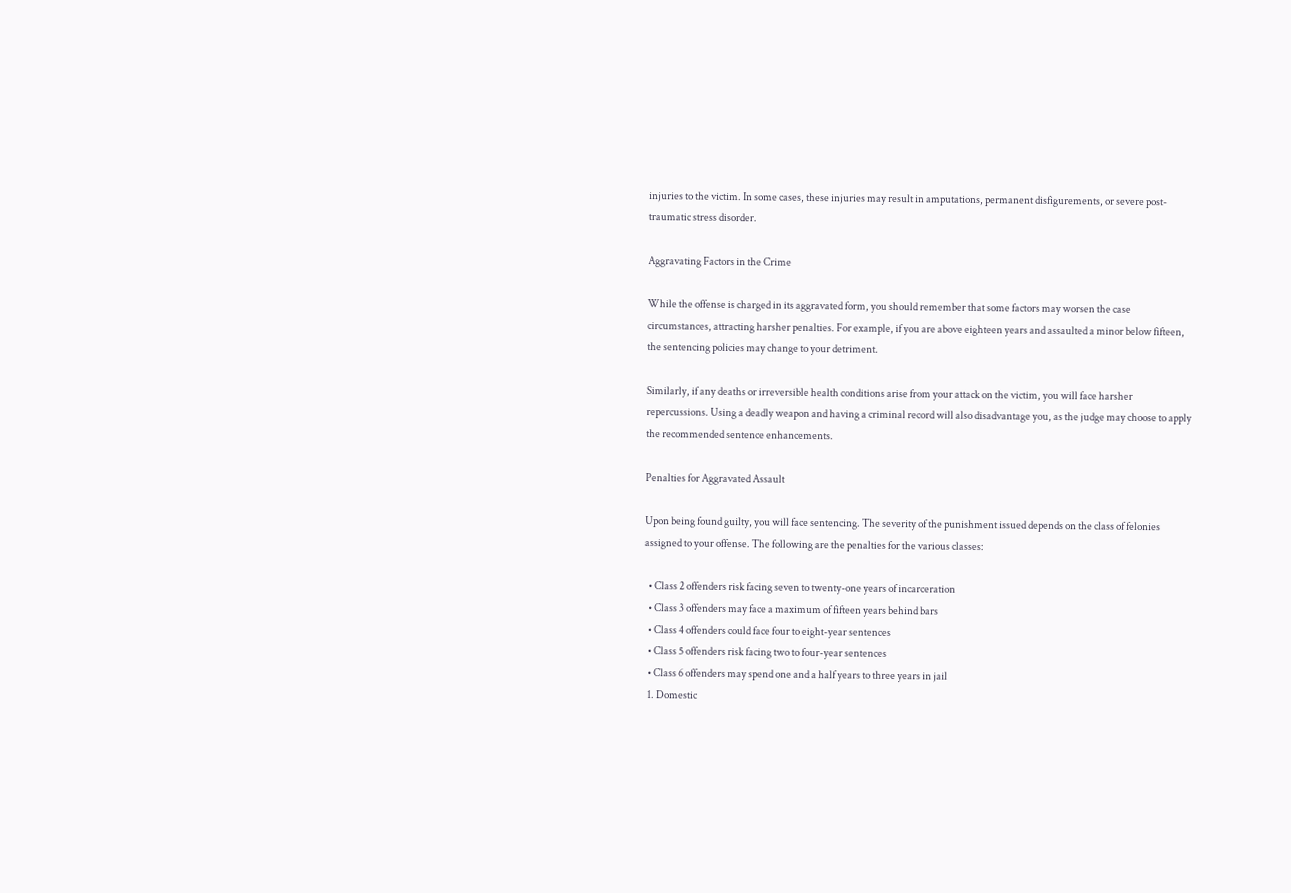injuries to the victim. In some cases, these injuries may result in amputations, permanent disfigurements, or severe post-traumatic stress disorder.

Aggravating Factors in the Crime

While the offense is charged in its aggravated form, you should remember that some factors may worsen the case circumstances, attracting harsher penalties. For example, if you are above eighteen years and assaulted a minor below fifteen, the sentencing policies may change to your detriment.

Similarly, if any deaths or irreversible health conditions arise from your attack on the victim, you will face harsher repercussions. Using a deadly weapon and having a criminal record will also disadvantage you, as the judge may choose to apply the recommended sentence enhancements.

Penalties for Aggravated Assault

Upon being found guilty, you will face sentencing. The severity of the punishment issued depends on the class of felonies assigned to your offense. The following are the penalties for the various classes:

  • Class 2 offenders risk facing seven to twenty-one years of incarceration
  • Class 3 offenders may face a maximum of fifteen years behind bars
  • Class 4 offenders could face four to eight-year sentences
  • Class 5 offenders risk facing two to four-year sentences
  • Class 6 offenders may spend one and a half years to three years in jail
  1. Domestic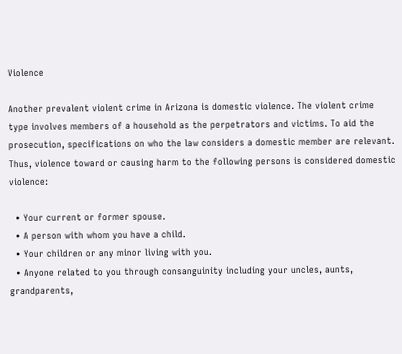Violence

Another prevalent violent crime in Arizona is domestic violence. The violent crime type involves members of a household as the perpetrators and victims. To aid the prosecution, specifications on who the law considers a domestic member are relevant. Thus, violence toward or causing harm to the following persons is considered domestic violence:

  • Your current or former spouse.
  • A person with whom you have a child.
  • Your children or any minor living with you.
  • Anyone related to you through consanguinity including your uncles, aunts, grandparents,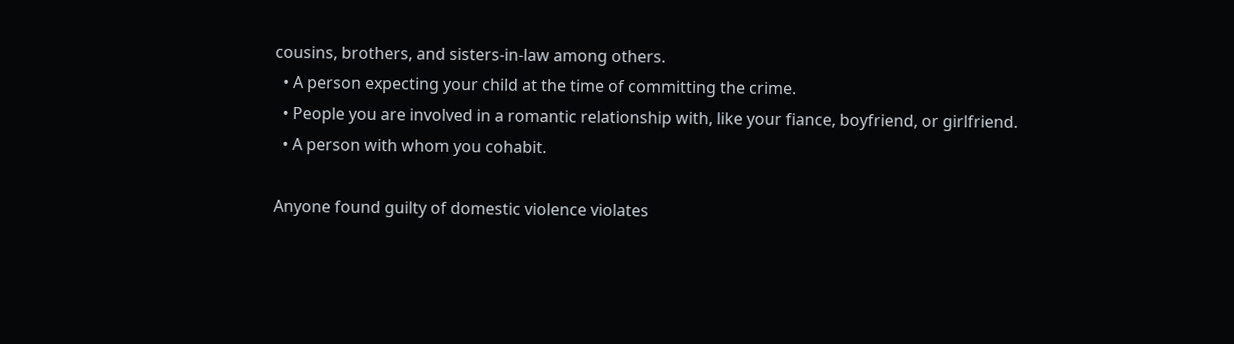cousins, brothers, and sisters-in-law among others.
  • A person expecting your child at the time of committing the crime.
  • People you are involved in a romantic relationship with, like your fiance, boyfriend, or girlfriend.
  • A person with whom you cohabit.

Anyone found guilty of domestic violence violates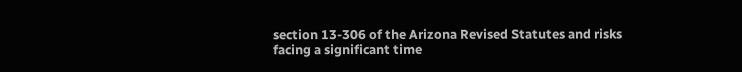section 13-306 of the Arizona Revised Statutes and risks facing a significant time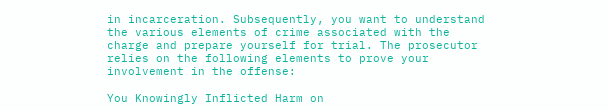in incarceration. Subsequently, you want to understand the various elements of crime associated with the charge and prepare yourself for trial. The prosecutor relies on the following elements to prove your involvement in the offense:

You Knowingly Inflicted Harm on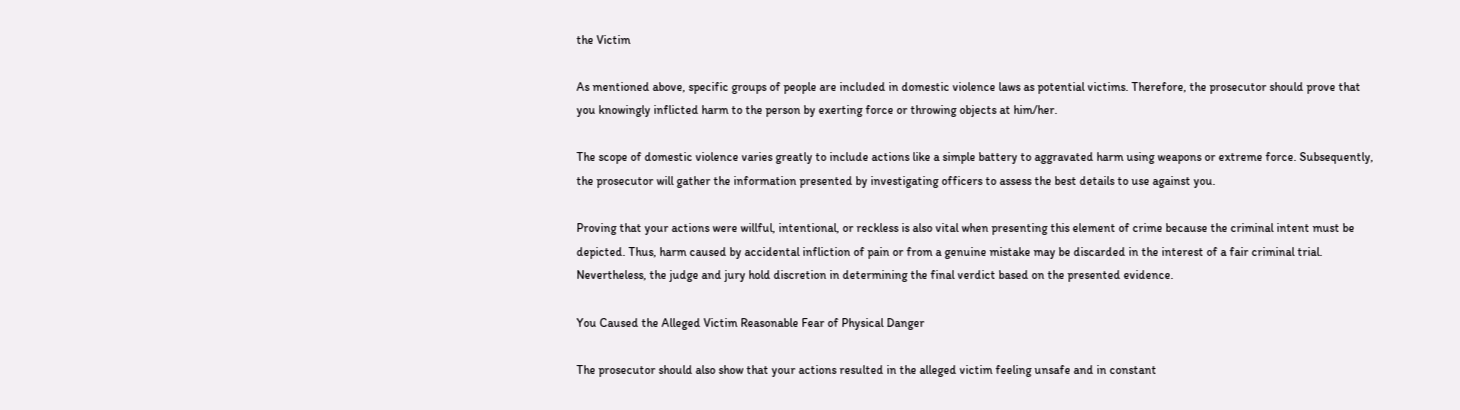the Victim

As mentioned above, specific groups of people are included in domestic violence laws as potential victims. Therefore, the prosecutor should prove that you knowingly inflicted harm to the person by exerting force or throwing objects at him/her.

The scope of domestic violence varies greatly to include actions like a simple battery to aggravated harm using weapons or extreme force. Subsequently, the prosecutor will gather the information presented by investigating officers to assess the best details to use against you.

Proving that your actions were willful, intentional, or reckless is also vital when presenting this element of crime because the criminal intent must be depicted. Thus, harm caused by accidental infliction of pain or from a genuine mistake may be discarded in the interest of a fair criminal trial. Nevertheless, the judge and jury hold discretion in determining the final verdict based on the presented evidence.

You Caused the Alleged Victim Reasonable Fear of Physical Danger

The prosecutor should also show that your actions resulted in the alleged victim feeling unsafe and in constant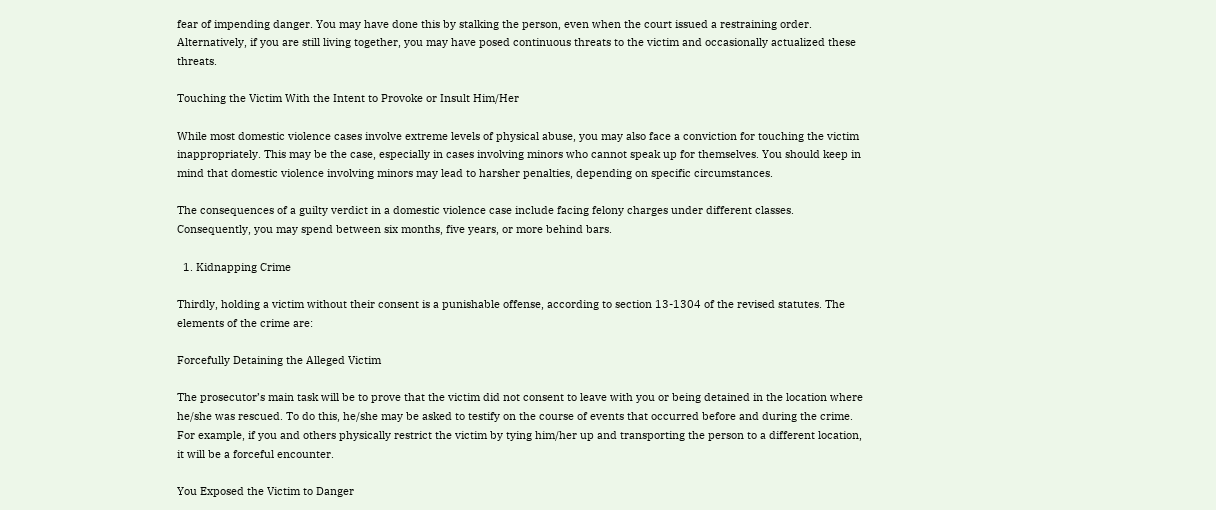fear of impending danger. You may have done this by stalking the person, even when the court issued a restraining order. Alternatively, if you are still living together, you may have posed continuous threats to the victim and occasionally actualized these threats.

Touching the Victim With the Intent to Provoke or Insult Him/Her

While most domestic violence cases involve extreme levels of physical abuse, you may also face a conviction for touching the victim inappropriately. This may be the case, especially in cases involving minors who cannot speak up for themselves. You should keep in mind that domestic violence involving minors may lead to harsher penalties, depending on specific circumstances.

The consequences of a guilty verdict in a domestic violence case include facing felony charges under different classes. Consequently, you may spend between six months, five years, or more behind bars.

  1. Kidnapping Crime

Thirdly, holding a victim without their consent is a punishable offense, according to section 13-1304 of the revised statutes. The elements of the crime are:

Forcefully Detaining the Alleged Victim

The prosecutor’s main task will be to prove that the victim did not consent to leave with you or being detained in the location where he/she was rescued. To do this, he/she may be asked to testify on the course of events that occurred before and during the crime. For example, if you and others physically restrict the victim by tying him/her up and transporting the person to a different location, it will be a forceful encounter.

You Exposed the Victim to Danger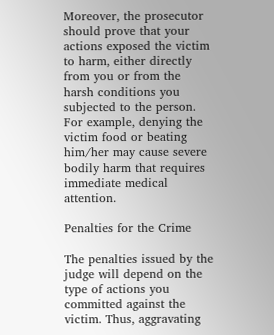Moreover, the prosecutor should prove that your actions exposed the victim to harm, either directly from you or from the harsh conditions you subjected to the person. For example, denying the victim food or beating him/her may cause severe bodily harm that requires immediate medical attention.

Penalties for the Crime

The penalties issued by the judge will depend on the type of actions you committed against the victim. Thus, aggravating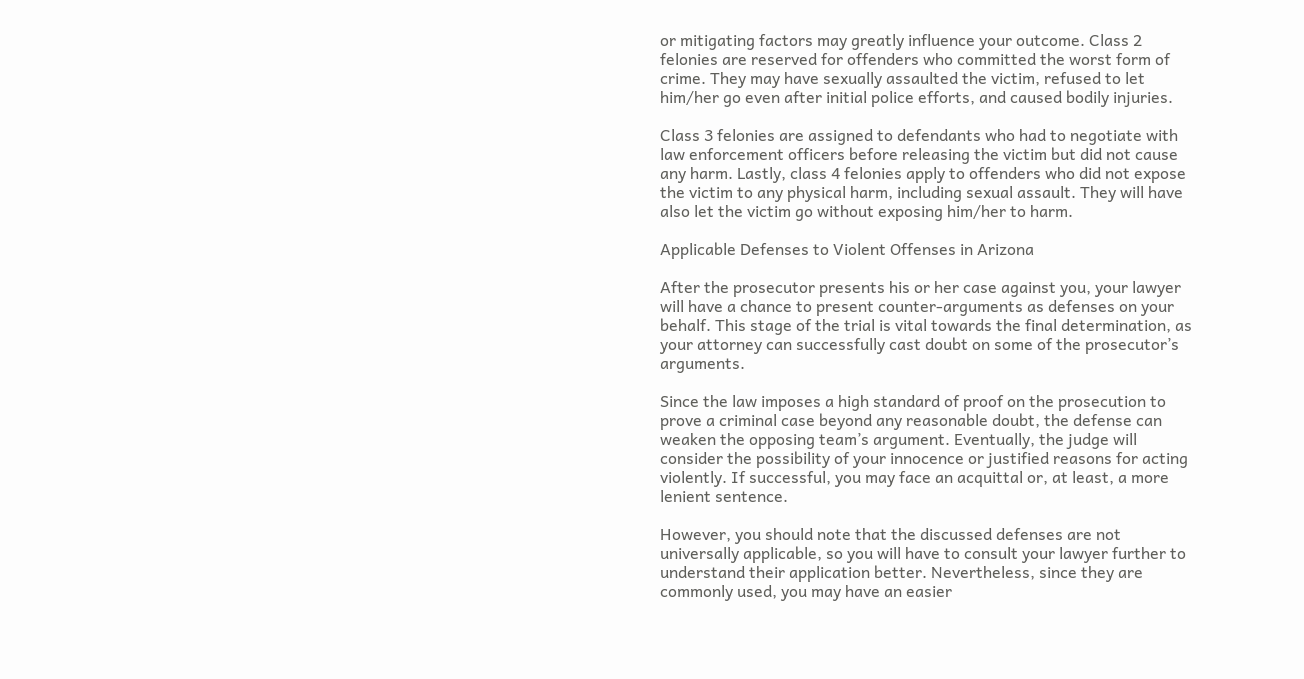or mitigating factors may greatly influence your outcome. Class 2 felonies are reserved for offenders who committed the worst form of crime. They may have sexually assaulted the victim, refused to let him/her go even after initial police efforts, and caused bodily injuries.

Class 3 felonies are assigned to defendants who had to negotiate with law enforcement officers before releasing the victim but did not cause any harm. Lastly, class 4 felonies apply to offenders who did not expose the victim to any physical harm, including sexual assault. They will have also let the victim go without exposing him/her to harm.

Applicable Defenses to Violent Offenses in Arizona

After the prosecutor presents his or her case against you, your lawyer will have a chance to present counter-arguments as defenses on your behalf. This stage of the trial is vital towards the final determination, as your attorney can successfully cast doubt on some of the prosecutor’s arguments.

Since the law imposes a high standard of proof on the prosecution to prove a criminal case beyond any reasonable doubt, the defense can weaken the opposing team’s argument. Eventually, the judge will consider the possibility of your innocence or justified reasons for acting violently. If successful, you may face an acquittal or, at least, a more lenient sentence.

However, you should note that the discussed defenses are not universally applicable, so you will have to consult your lawyer further to understand their application better. Nevertheless, since they are commonly used, you may have an easier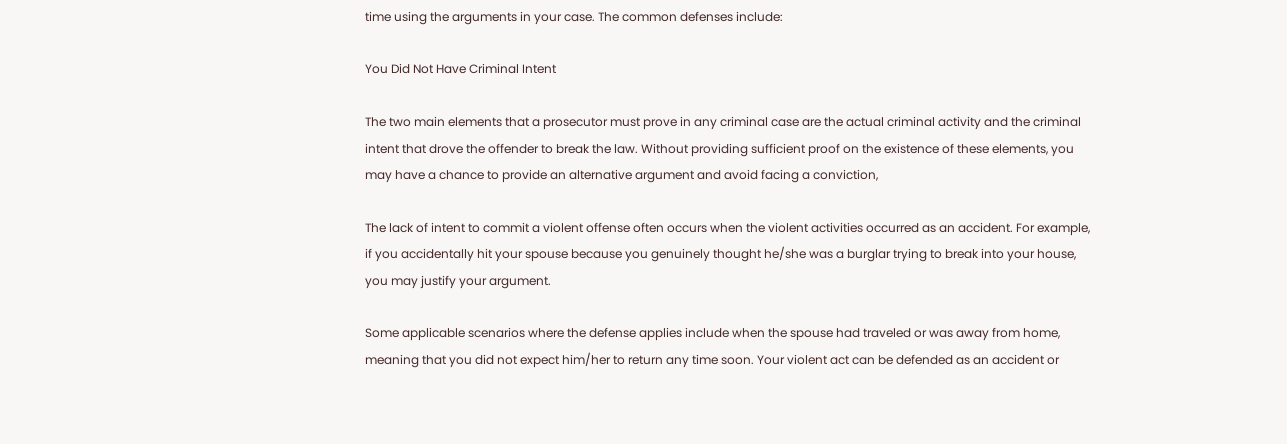time using the arguments in your case. The common defenses include:

You Did Not Have Criminal Intent

The two main elements that a prosecutor must prove in any criminal case are the actual criminal activity and the criminal intent that drove the offender to break the law. Without providing sufficient proof on the existence of these elements, you may have a chance to provide an alternative argument and avoid facing a conviction,

The lack of intent to commit a violent offense often occurs when the violent activities occurred as an accident. For example, if you accidentally hit your spouse because you genuinely thought he/she was a burglar trying to break into your house, you may justify your argument.

Some applicable scenarios where the defense applies include when the spouse had traveled or was away from home, meaning that you did not expect him/her to return any time soon. Your violent act can be defended as an accident or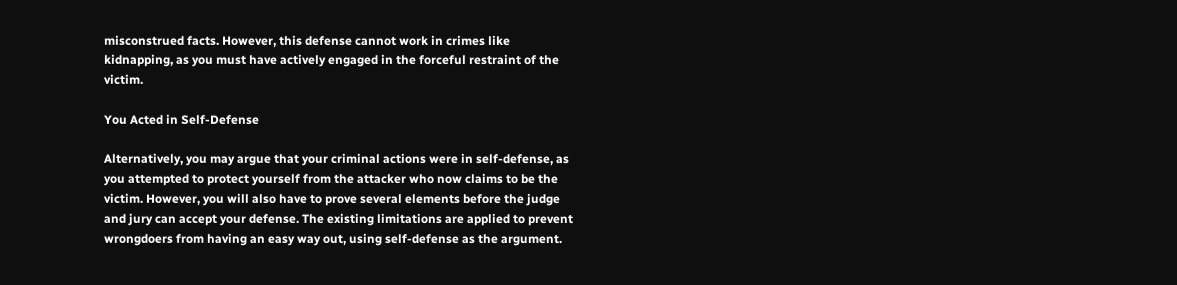misconstrued facts. However, this defense cannot work in crimes like kidnapping, as you must have actively engaged in the forceful restraint of the victim.

You Acted in Self-Defense

Alternatively, you may argue that your criminal actions were in self-defense, as you attempted to protect yourself from the attacker who now claims to be the victim. However, you will also have to prove several elements before the judge and jury can accept your defense. The existing limitations are applied to prevent wrongdoers from having an easy way out, using self-defense as the argument.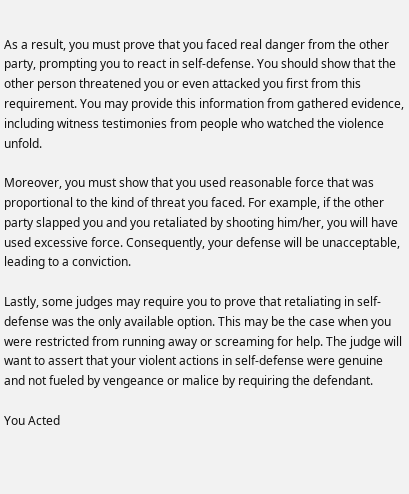As a result, you must prove that you faced real danger from the other party, prompting you to react in self-defense. You should show that the other person threatened you or even attacked you first from this requirement. You may provide this information from gathered evidence, including witness testimonies from people who watched the violence unfold.

Moreover, you must show that you used reasonable force that was proportional to the kind of threat you faced. For example, if the other party slapped you and you retaliated by shooting him/her, you will have used excessive force. Consequently, your defense will be unacceptable, leading to a conviction.

Lastly, some judges may require you to prove that retaliating in self-defense was the only available option. This may be the case when you were restricted from running away or screaming for help. The judge will want to assert that your violent actions in self-defense were genuine and not fueled by vengeance or malice by requiring the defendant.

You Acted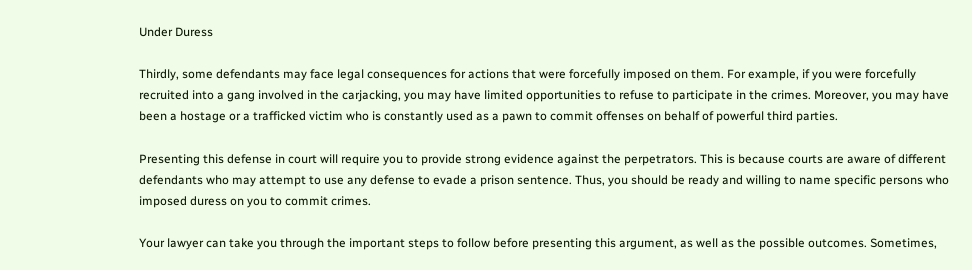Under Duress

Thirdly, some defendants may face legal consequences for actions that were forcefully imposed on them. For example, if you were forcefully recruited into a gang involved in the carjacking, you may have limited opportunities to refuse to participate in the crimes. Moreover, you may have been a hostage or a trafficked victim who is constantly used as a pawn to commit offenses on behalf of powerful third parties.

Presenting this defense in court will require you to provide strong evidence against the perpetrators. This is because courts are aware of different defendants who may attempt to use any defense to evade a prison sentence. Thus, you should be ready and willing to name specific persons who imposed duress on you to commit crimes.

Your lawyer can take you through the important steps to follow before presenting this argument, as well as the possible outcomes. Sometimes,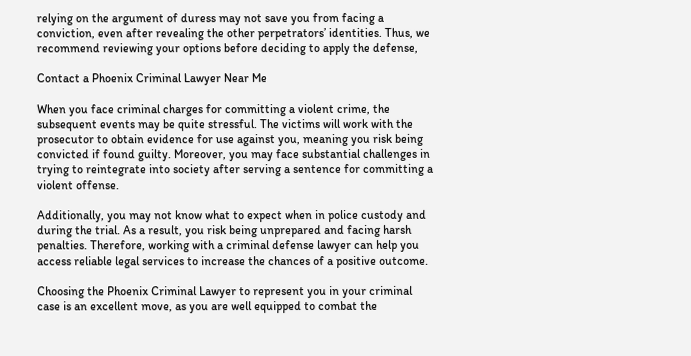relying on the argument of duress may not save you from facing a conviction, even after revealing the other perpetrators’ identities. Thus, we recommend reviewing your options before deciding to apply the defense,

Contact a Phoenix Criminal Lawyer Near Me

When you face criminal charges for committing a violent crime, the subsequent events may be quite stressful. The victims will work with the prosecutor to obtain evidence for use against you, meaning you risk being convicted if found guilty. Moreover, you may face substantial challenges in trying to reintegrate into society after serving a sentence for committing a violent offense.

Additionally, you may not know what to expect when in police custody and during the trial. As a result, you risk being unprepared and facing harsh penalties. Therefore, working with a criminal defense lawyer can help you access reliable legal services to increase the chances of a positive outcome.

Choosing the Phoenix Criminal Lawyer to represent you in your criminal case is an excellent move, as you are well equipped to combat the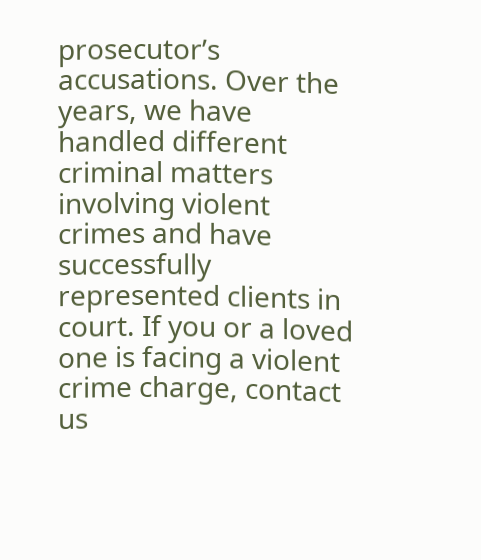prosecutor’s accusations. Over the years, we have handled different criminal matters involving violent crimes and have successfully represented clients in court. If you or a loved one is facing a violent crime charge, contact us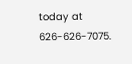today at 626-626-7075.